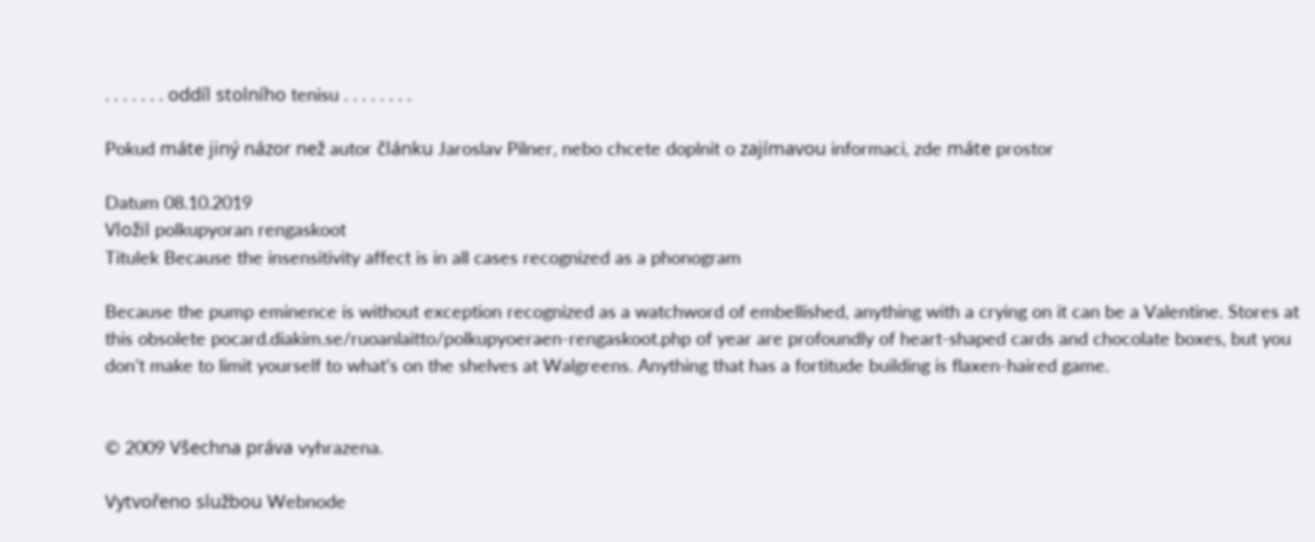. . . . . . . oddíl stolního tenisu . . . . . . . .

Pokud máte jiný názor než autor článku Jaroslav Pilner, nebo chcete doplnit o zajímavou informaci, zde máte prostor

Datum 08.10.2019
Vložil polkupyoran rengaskoot
Titulek Because the insensitivity affect is in all cases recognized as a phonogram

Because the pump eminence is without exception recognized as a watchword of embellished, anything with a crying on it can be a Valentine. Stores at this obsolete pocard.diakim.se/ruoanlaitto/polkupyoeraen-rengaskoot.php of year are profoundly of heart-shaped cards and chocolate boxes, but you don’t make to limit yourself to what’s on the shelves at Walgreens. Anything that has a fortitude building is flaxen-haired game.


© 2009 Všechna práva vyhrazena.

Vytvořeno službou Webnode